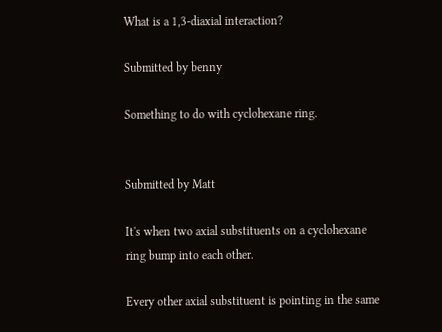What is a 1,3-diaxial interaction?

Submitted by benny

Something to do with cyclohexane ring.


Submitted by Matt

It's when two axial substituents on a cyclohexane ring bump into each other.

Every other axial substituent is pointing in the same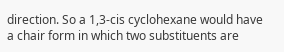direction. So a 1,3-cis cyclohexane would have a chair form in which two substituents are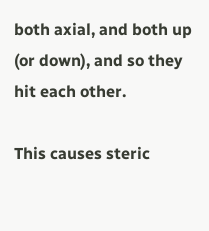both axial, and both up (or down), and so they hit each other.

This causes steric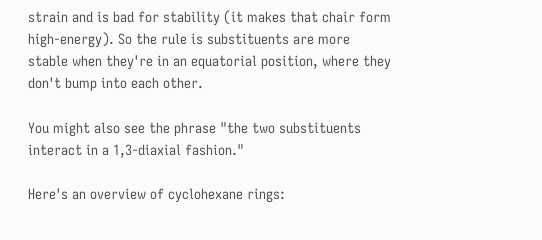strain and is bad for stability (it makes that chair form high-energy). So the rule is substituents are more stable when they're in an equatorial position, where they don't bump into each other.

You might also see the phrase "the two substituents interact in a 1,3-diaxial fashion."

Here's an overview of cyclohexane rings: